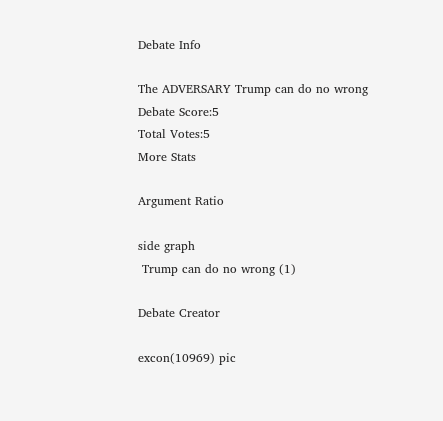Debate Info

The ADVERSARY Trump can do no wrong
Debate Score:5
Total Votes:5
More Stats

Argument Ratio

side graph
 Trump can do no wrong (1)

Debate Creator

excon(10969) pic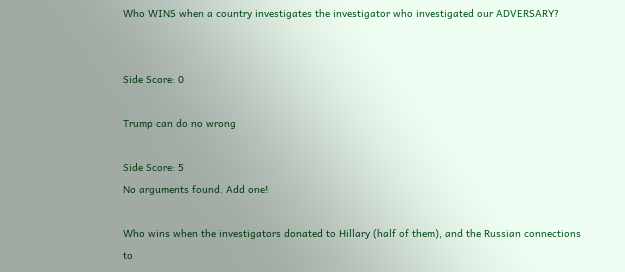Who WINS when a country investigates the investigator who investigated our ADVERSARY?


Side Score: 0

Trump can do no wrong

Side Score: 5
No arguments found. Add one!

Who wins when the investigators donated to Hillary (half of them), and the Russian connections to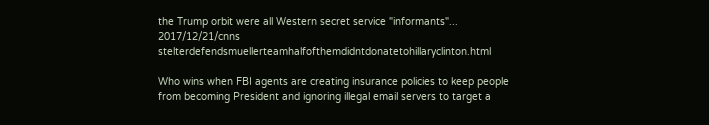the Trump orbit were all Western secret service "informants"... 2017/12/21/cnns stelterdefendsmuellerteamhalfofthemdidntdonatetohillaryclinton.html

Who wins when FBI agents are creating insurance policies to keep people from becoming President and ignoring illegal email servers to target a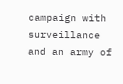campaign with surveillance and an army of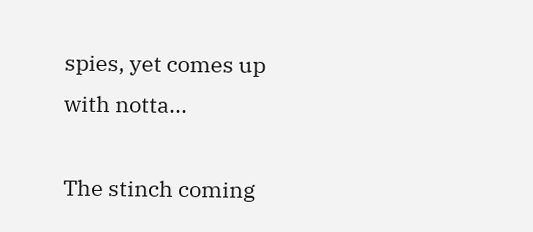spies, yet comes up with notta...

The stinch coming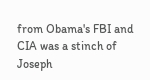from Obama's FBI and CIA was a stinch of Joseph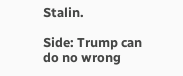Stalin.

Side: Trump can do no wrong